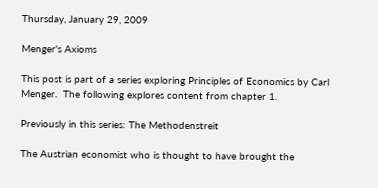Thursday, January 29, 2009

Menger's Axioms

This post is part of a series exploring Principles of Economics by Carl Menger.  The following explores content from chapter 1.

Previously in this series: The Methodenstreit

The Austrian economist who is thought to have brought the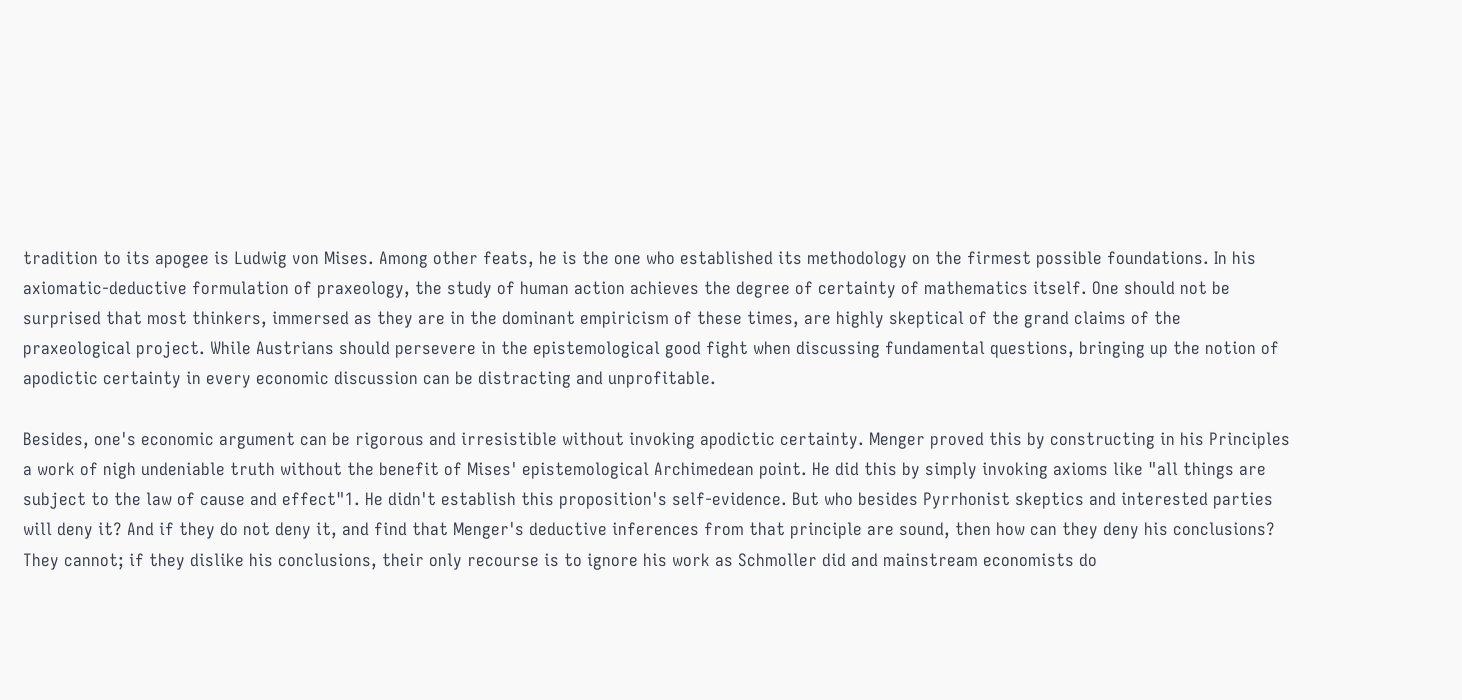tradition to its apogee is Ludwig von Mises. Among other feats, he is the one who established its methodology on the firmest possible foundations. In his axiomatic-deductive formulation of praxeology, the study of human action achieves the degree of certainty of mathematics itself. One should not be surprised that most thinkers, immersed as they are in the dominant empiricism of these times, are highly skeptical of the grand claims of the praxeological project. While Austrians should persevere in the epistemological good fight when discussing fundamental questions, bringing up the notion of apodictic certainty in every economic discussion can be distracting and unprofitable.

Besides, one's economic argument can be rigorous and irresistible without invoking apodictic certainty. Menger proved this by constructing in his Principles a work of nigh undeniable truth without the benefit of Mises' epistemological Archimedean point. He did this by simply invoking axioms like "all things are subject to the law of cause and effect"1. He didn't establish this proposition's self-evidence. But who besides Pyrrhonist skeptics and interested parties will deny it? And if they do not deny it, and find that Menger's deductive inferences from that principle are sound, then how can they deny his conclusions? They cannot; if they dislike his conclusions, their only recourse is to ignore his work as Schmoller did and mainstream economists do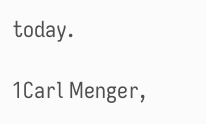today.

1Carl Menger,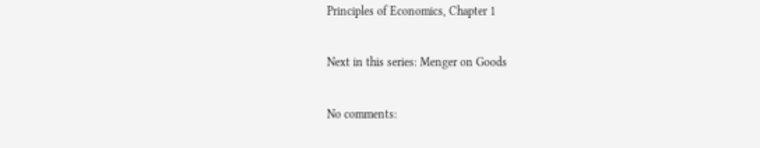Principles of Economics, Chapter 1

Next in this series: Menger on Goods

No comments: